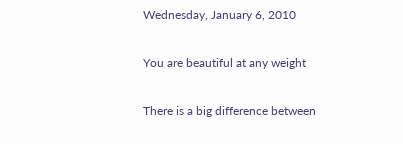Wednesday, January 6, 2010

You are beautiful at any weight

There is a big difference between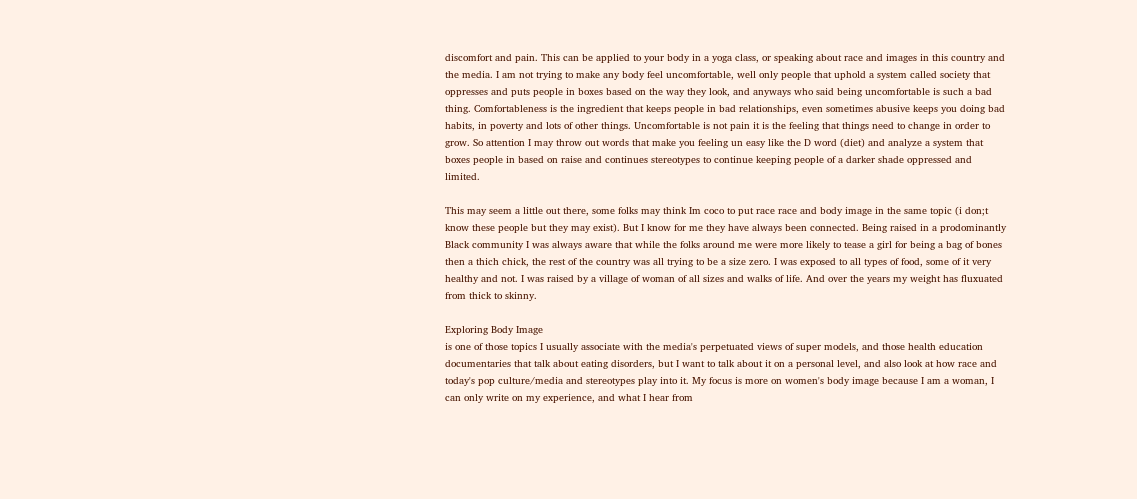discomfort and pain. This can be applied to your body in a yoga class, or speaking about race and images in this country and the media. I am not trying to make any body feel uncomfortable, well only people that uphold a system called society that oppresses and puts people in boxes based on the way they look, and anyways who said being uncomfortable is such a bad thing. Comfortableness is the ingredient that keeps people in bad relationships, even sometimes abusive keeps you doing bad habits, in poverty and lots of other things. Uncomfortable is not pain it is the feeling that things need to change in order to grow. So attention I may throw out words that make you feeling un easy like the D word (diet) and analyze a system that boxes people in based on raise and continues stereotypes to continue keeping people of a darker shade oppressed and limited.

This may seem a little out there, some folks may think Im coco to put race race and body image in the same topic (i don;t know these people but they may exist). But I know for me they have always been connected. Being raised in a prodominantly Black community I was always aware that while the folks around me were more likely to tease a girl for being a bag of bones then a thich chick, the rest of the country was all trying to be a size zero. I was exposed to all types of food, some of it very healthy and not. I was raised by a village of woman of all sizes and walks of life. And over the years my weight has fluxuated from thick to skinny.

Exploring Body Image
is one of those topics I usually associate with the media's perpetuated views of super models, and those health education documentaries that talk about eating disorders, but I want to talk about it on a personal level, and also look at how race and today's pop culture/media and stereotypes play into it. My focus is more on women's body image because I am a woman, I can only write on my experience, and what I hear from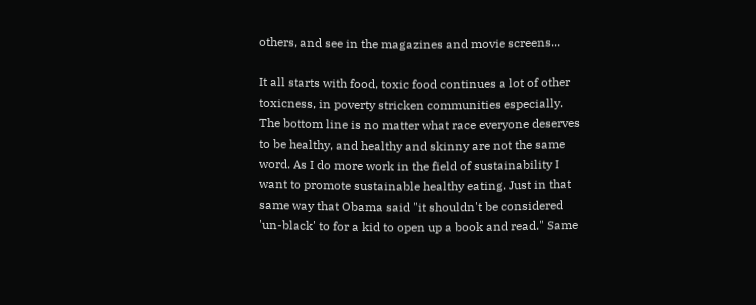others, and see in the magazines and movie screens...

It all starts with food, toxic food continues a lot of other toxicness, in poverty stricken communities especially. The bottom line is no matter what race everyone deserves to be healthy, and healthy and skinny are not the same word. As I do more work in the field of sustainability I want to promote sustainable healthy eating. Just in that same way that Obama said "it shouldn't be considered 'un-black' to for a kid to open up a book and read." Same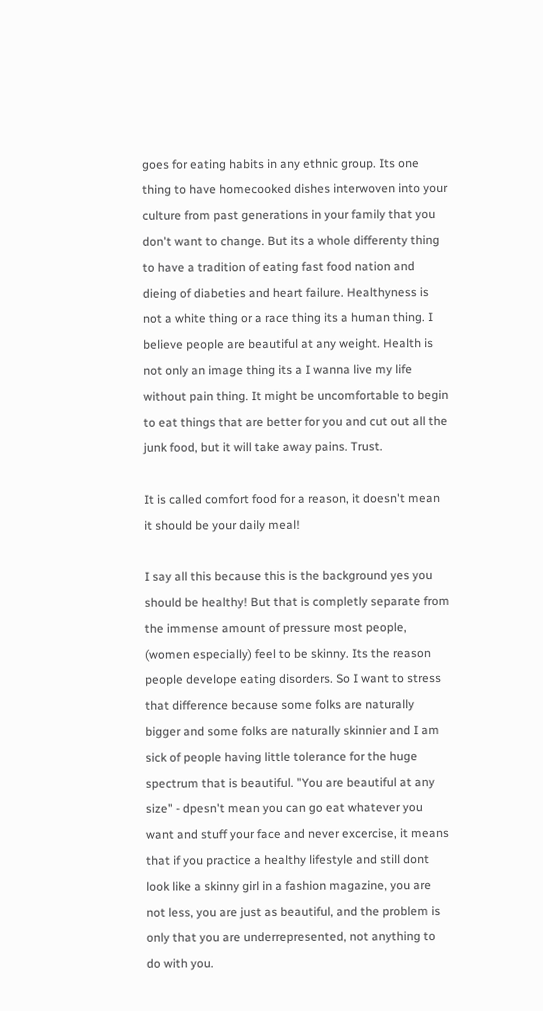goes for eating habits in any ethnic group. Its one thing to have homecooked dishes interwoven into your culture from past generations in your family that you don't want to change. But its a whole differenty thing to have a tradition of eating fast food nation and dieing of diabeties and heart failure. Healthyness is not a white thing or a race thing its a human thing. I believe people are beautiful at any weight. Health is not only an image thing its a I wanna live my life without pain thing. It might be uncomfortable to begin to eat things that are better for you and cut out all the junk food, but it will take away pains. Trust.

It is called comfort food for a reason, it doesn't mean it should be your daily meal!

I say all this because this is the background yes you should be healthy! But that is completly separate from the immense amount of pressure most people, (women especially) feel to be skinny. Its the reason people develope eating disorders. So I want to stress that difference because some folks are naturally bigger and some folks are naturally skinnier and I am sick of people having little tolerance for the huge spectrum that is beautiful. "You are beautiful at any size" - dpesn't mean you can go eat whatever you want and stuff your face and never excercise, it means that if you practice a healthy lifestyle and still dont look like a skinny girl in a fashion magazine, you are not less, you are just as beautiful, and the problem is only that you are underrepresented, not anything to do with you.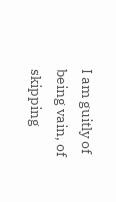I am guitly of being vain, of skipping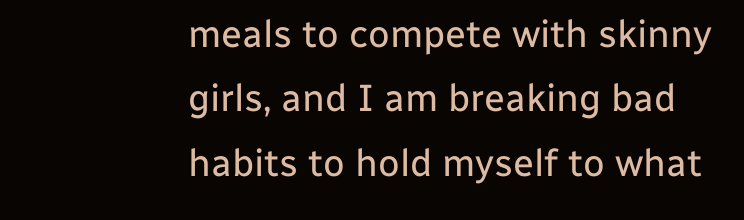meals to compete with skinny girls, and I am breaking bad habits to hold myself to what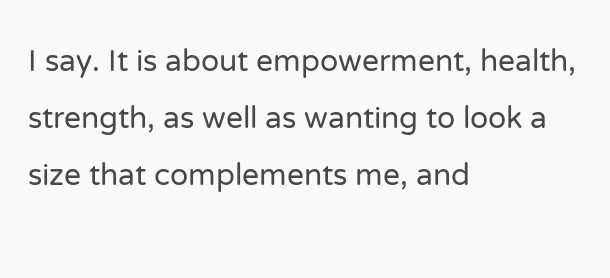I say. It is about empowerment, health, strength, as well as wanting to look a size that complements me, and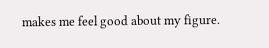makes me feel good about my figure.